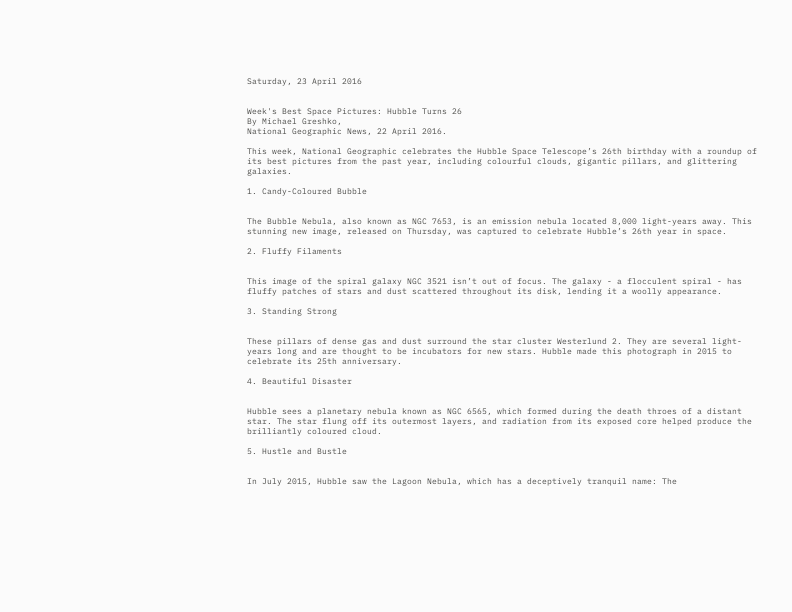Saturday, 23 April 2016


Week's Best Space Pictures: Hubble Turns 26
By Michael Greshko,
National Geographic News, 22 April 2016.

This week, National Geographic celebrates the Hubble Space Telescope’s 26th birthday with a roundup of its best pictures from the past year, including colourful clouds, gigantic pillars, and glittering galaxies.

1. Candy-Coloured Bubble


The Bubble Nebula, also known as NGC 7653, is an emission nebula located 8,000 light-years away. This stunning new image, released on Thursday, was captured to celebrate Hubble’s 26th year in space.

2. Fluffy Filaments


This image of the spiral galaxy NGC 3521 isn’t out of focus. The galaxy - a flocculent spiral - has fluffy patches of stars and dust scattered throughout its disk, lending it a woolly appearance.

3. Standing Strong


These pillars of dense gas and dust surround the star cluster Westerlund 2. They are several light-years long and are thought to be incubators for new stars. Hubble made this photograph in 2015 to celebrate its 25th anniversary.

4. Beautiful Disaster


Hubble sees a planetary nebula known as NGC 6565, which formed during the death throes of a distant star. The star flung off its outermost layers, and radiation from its exposed core helped produce the brilliantly coloured cloud.

5. Hustle and Bustle


In July 2015, Hubble saw the Lagoon Nebula, which has a deceptively tranquil name: The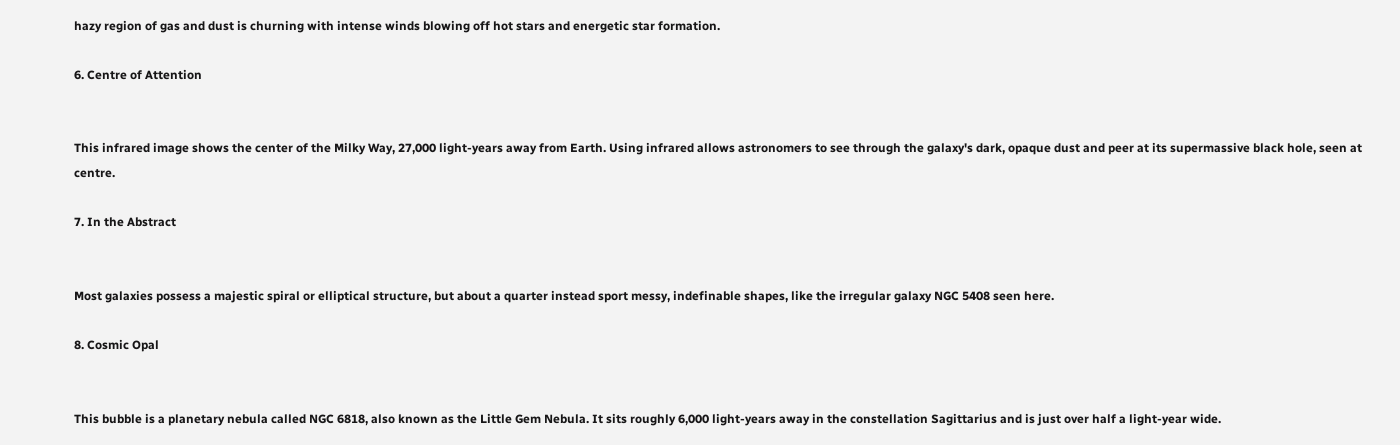hazy region of gas and dust is churning with intense winds blowing off hot stars and energetic star formation.

6. Centre of Attention


This infrared image shows the center of the Milky Way, 27,000 light-years away from Earth. Using infrared allows astronomers to see through the galaxy's dark, opaque dust and peer at its supermassive black hole, seen at centre.

7. In the Abstract


Most galaxies possess a majestic spiral or elliptical structure, but about a quarter instead sport messy, indefinable shapes, like the irregular galaxy NGC 5408 seen here.

8. Cosmic Opal


This bubble is a planetary nebula called NGC 6818, also known as the Little Gem Nebula. It sits roughly 6,000 light-years away in the constellation Sagittarius and is just over half a light-year wide.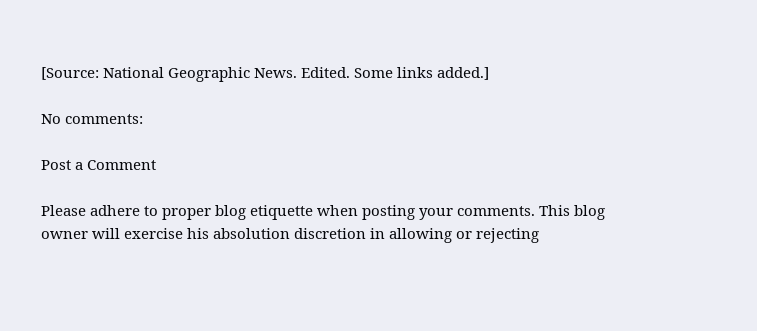[Source: National Geographic News. Edited. Some links added.]

No comments:

Post a Comment

Please adhere to proper blog etiquette when posting your comments. This blog owner will exercise his absolution discretion in allowing or rejecting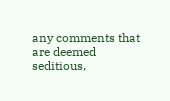any comments that are deemed seditious,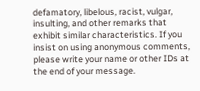defamatory, libelous, racist, vulgar, insulting, and other remarks that exhibit similar characteristics. If you insist on using anonymous comments, please write your name or other IDs at the end of your message.